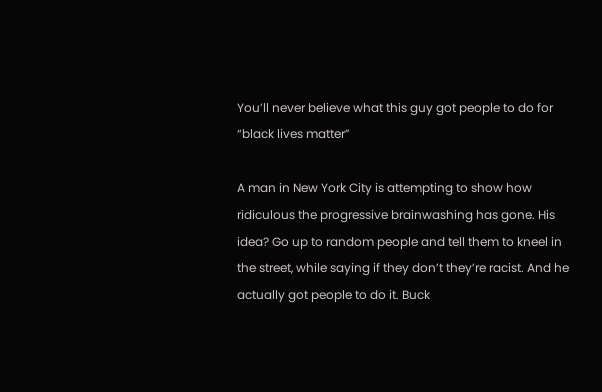You’ll never believe what this guy got people to do for “black lives matter”

A man in New York City is attempting to show how ridiculous the progressive brainwashing has gone. His idea? Go up to random people and tell them to kneel in the street, while saying if they don’t they’re racist. And he actually got people to do it. Buck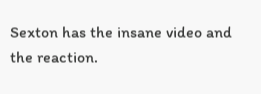Sexton has the insane video and the reaction.